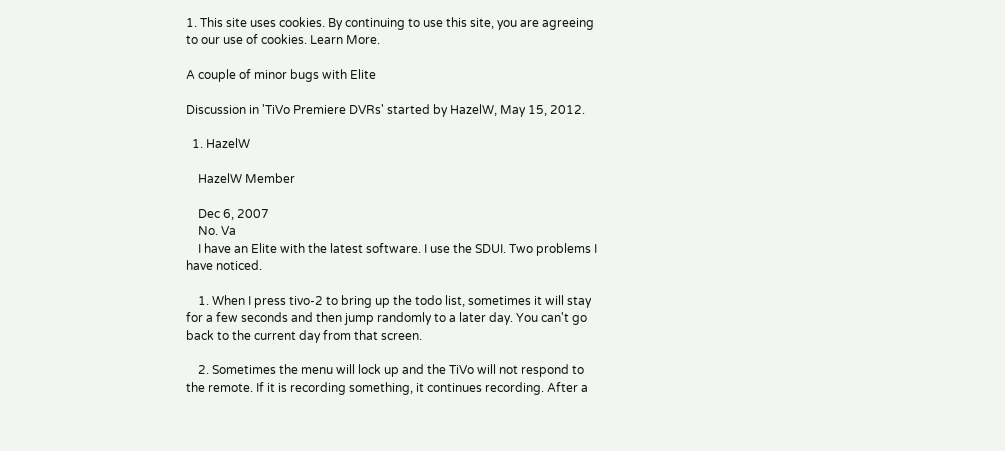1. This site uses cookies. By continuing to use this site, you are agreeing to our use of cookies. Learn More.

A couple of minor bugs with Elite

Discussion in 'TiVo Premiere DVRs' started by HazelW, May 15, 2012.

  1. HazelW

    HazelW Member

    Dec 6, 2007
    No. Va
    I have an Elite with the latest software. I use the SDUI. Two problems I have noticed.

    1. When I press tivo-2 to bring up the todo list, sometimes it will stay for a few seconds and then jump randomly to a later day. You can't go back to the current day from that screen.

    2. Sometimes the menu will lock up and the TiVo will not respond to the remote. If it is recording something, it continues recording. After a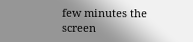few minutes the screen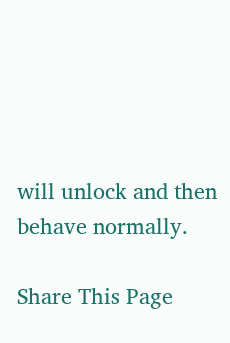will unlock and then behave normally.

Share This Page